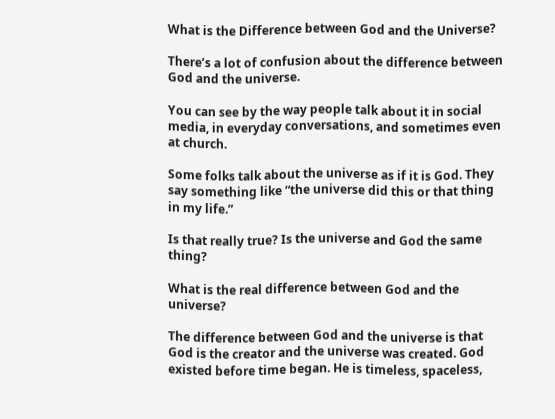What is the Difference between God and the Universe?

There’s a lot of confusion about the difference between God and the universe.

You can see by the way people talk about it in social media, in everyday conversations, and sometimes even at church.

Some folks talk about the universe as if it is God. They say something like “the universe did this or that thing in my life.”

Is that really true? Is the universe and God the same thing?

What is the real difference between God and the universe?

The difference between God and the universe is that God is the creator and the universe was created. God existed before time began. He is timeless, spaceless,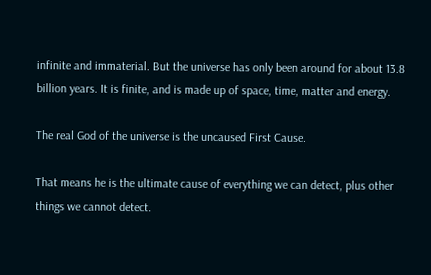infinite and immaterial. But the universe has only been around for about 13.8 billion years. It is finite, and is made up of space, time, matter and energy.

The real God of the universe is the uncaused First Cause.

That means he is the ultimate cause of everything we can detect, plus other things we cannot detect.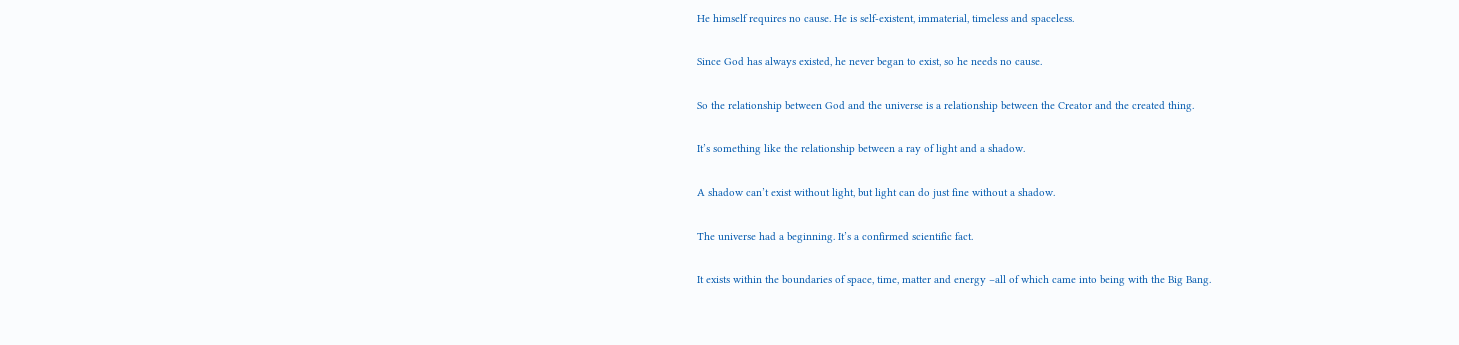He himself requires no cause. He is self-existent, immaterial, timeless and spaceless.

Since God has always existed, he never began to exist, so he needs no cause.

So the relationship between God and the universe is a relationship between the Creator and the created thing.

It’s something like the relationship between a ray of light and a shadow.

A shadow can’t exist without light, but light can do just fine without a shadow.

The universe had a beginning. It’s a confirmed scientific fact.

It exists within the boundaries of space, time, matter and energy –all of which came into being with the Big Bang.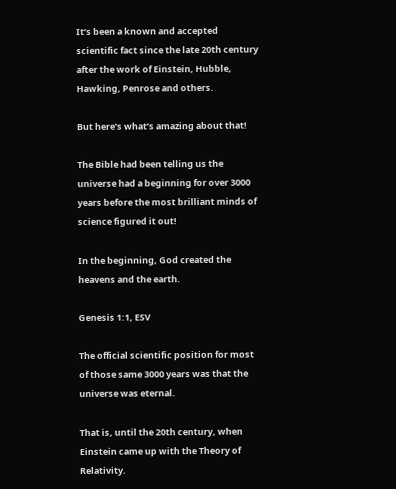It’s been a known and accepted scientific fact since the late 20th century after the work of Einstein, Hubble, Hawking, Penrose and others.

But here’s what’s amazing about that!

The Bible had been telling us the universe had a beginning for over 3000 years before the most brilliant minds of science figured it out!

In the beginning, God created the heavens and the earth.

Genesis 1:1, ESV

The official scientific position for most of those same 3000 years was that the universe was eternal.

That is, until the 20th century, when Einstein came up with the Theory of Relativity.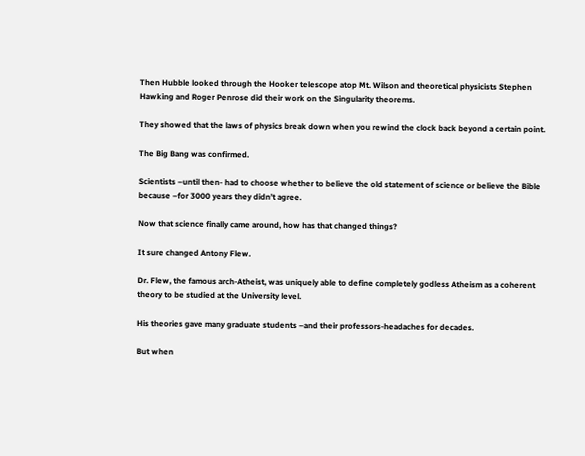Then Hubble looked through the Hooker telescope atop Mt. Wilson and theoretical physicists Stephen Hawking and Roger Penrose did their work on the Singularity theorems.

They showed that the laws of physics break down when you rewind the clock back beyond a certain point.

The Big Bang was confirmed.

Scientists –until then- had to choose whether to believe the old statement of science or believe the Bible because –for 3000 years they didn’t agree.

Now that science finally came around, how has that changed things?

It sure changed Antony Flew.

Dr. Flew, the famous arch-Atheist, was uniquely able to define completely godless Atheism as a coherent theory to be studied at the University level.

His theories gave many graduate students –and their professors-headaches for decades.

But when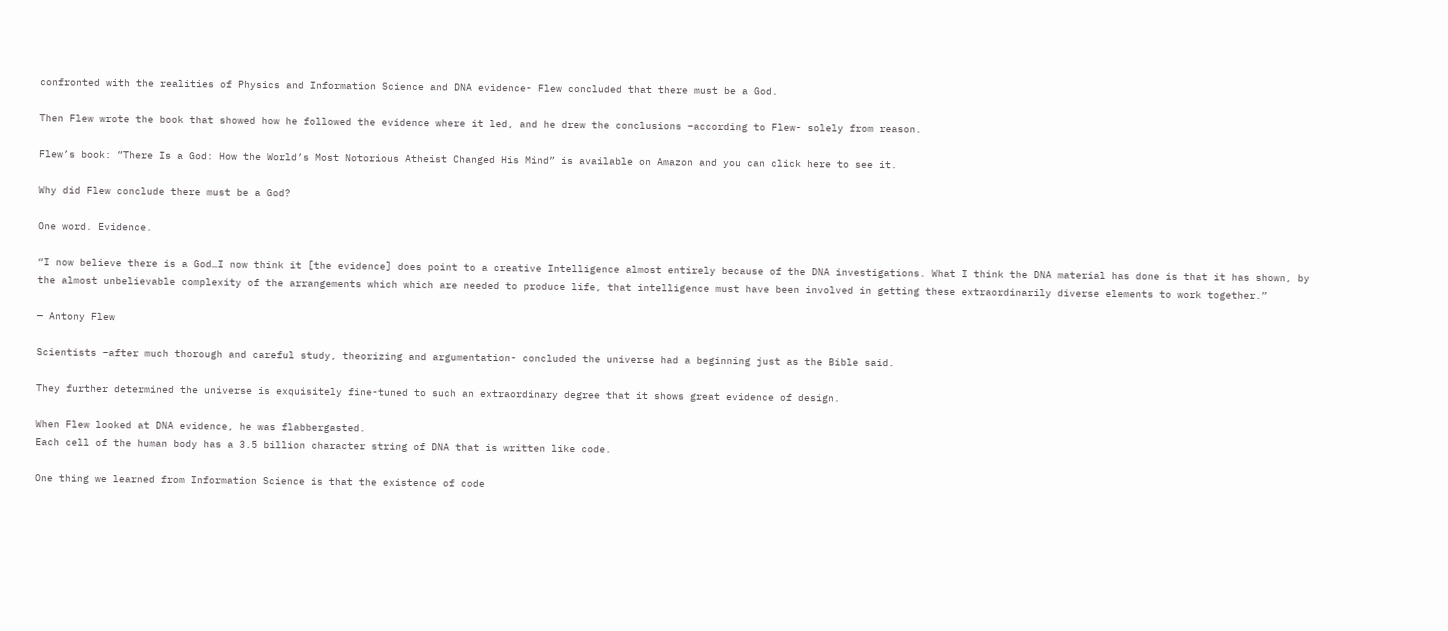confronted with the realities of Physics and Information Science and DNA evidence- Flew concluded that there must be a God.

Then Flew wrote the book that showed how he followed the evidence where it led, and he drew the conclusions –according to Flew- solely from reason.

Flew’s book: ”There Is a God: How the World’s Most Notorious Atheist Changed His Mind” is available on Amazon and you can click here to see it.

Why did Flew conclude there must be a God?

One word. Evidence.

“I now believe there is a God…I now think it [the evidence] does point to a creative Intelligence almost entirely because of the DNA investigations. What I think the DNA material has done is that it has shown, by the almost unbelievable complexity of the arrangements which which are needed to produce life, that intelligence must have been involved in getting these extraordinarily diverse elements to work together.”

— Antony Flew

Scientists –after much thorough and careful study, theorizing and argumentation- concluded the universe had a beginning just as the Bible said.

They further determined the universe is exquisitely fine-tuned to such an extraordinary degree that it shows great evidence of design.

When Flew looked at DNA evidence, he was flabbergasted.
Each cell of the human body has a 3.5 billion character string of DNA that is written like code.

One thing we learned from Information Science is that the existence of code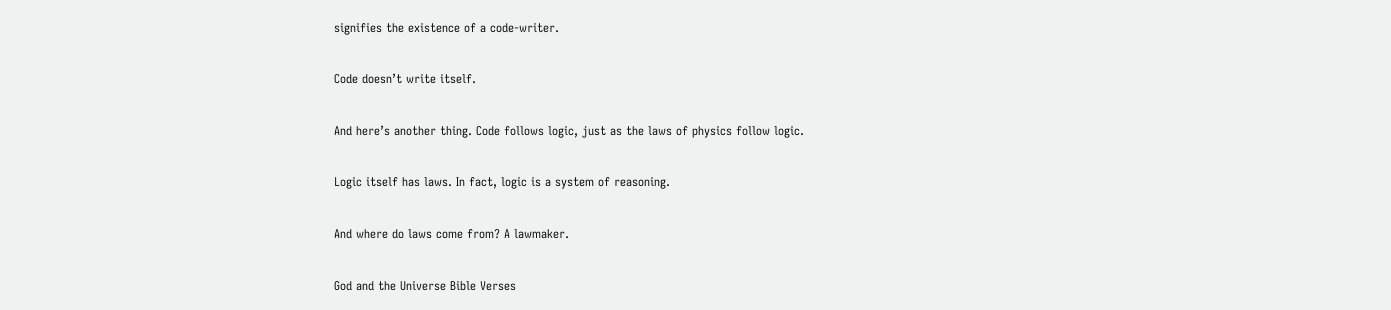signifies the existence of a code-writer.

Code doesn’t write itself.

And here’s another thing. Code follows logic, just as the laws of physics follow logic.

Logic itself has laws. In fact, logic is a system of reasoning.

And where do laws come from? A lawmaker.

God and the Universe Bible Verses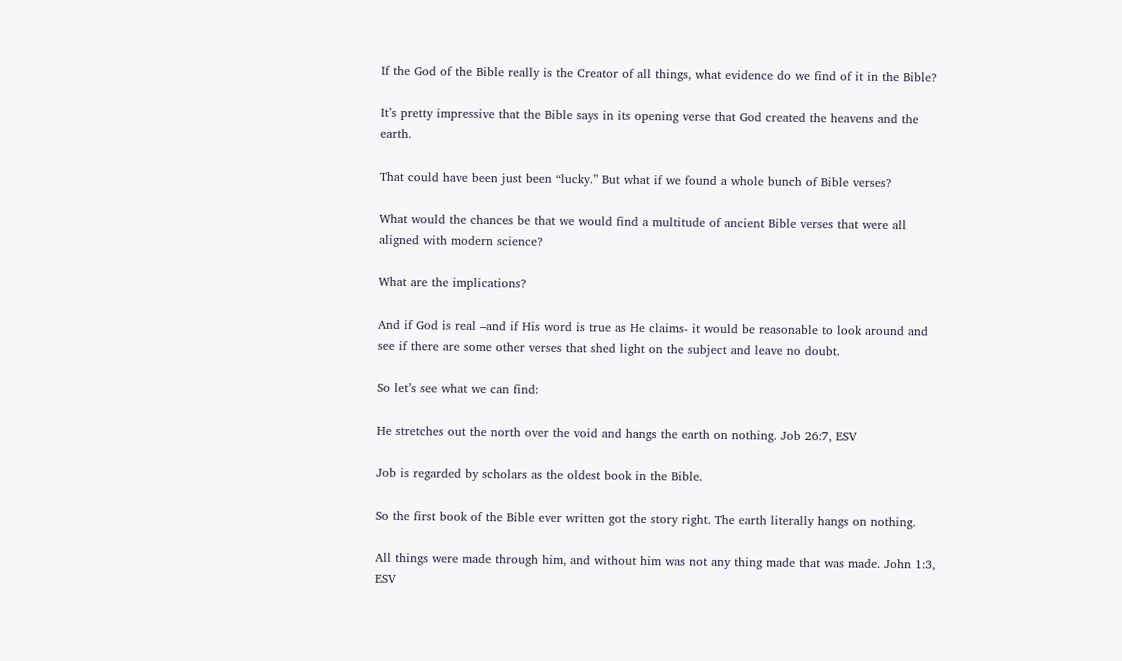If the God of the Bible really is the Creator of all things, what evidence do we find of it in the Bible?

It’s pretty impressive that the Bible says in its opening verse that God created the heavens and the earth.

That could have been just been “lucky.” But what if we found a whole bunch of Bible verses?

What would the chances be that we would find a multitude of ancient Bible verses that were all aligned with modern science?

What are the implications?

And if God is real –and if His word is true as He claims- it would be reasonable to look around and see if there are some other verses that shed light on the subject and leave no doubt.

So let’s see what we can find:

He stretches out the north over the void and hangs the earth on nothing. Job 26:7, ESV

Job is regarded by scholars as the oldest book in the Bible.

So the first book of the Bible ever written got the story right. The earth literally hangs on nothing.

All things were made through him, and without him was not any thing made that was made. John 1:3, ESV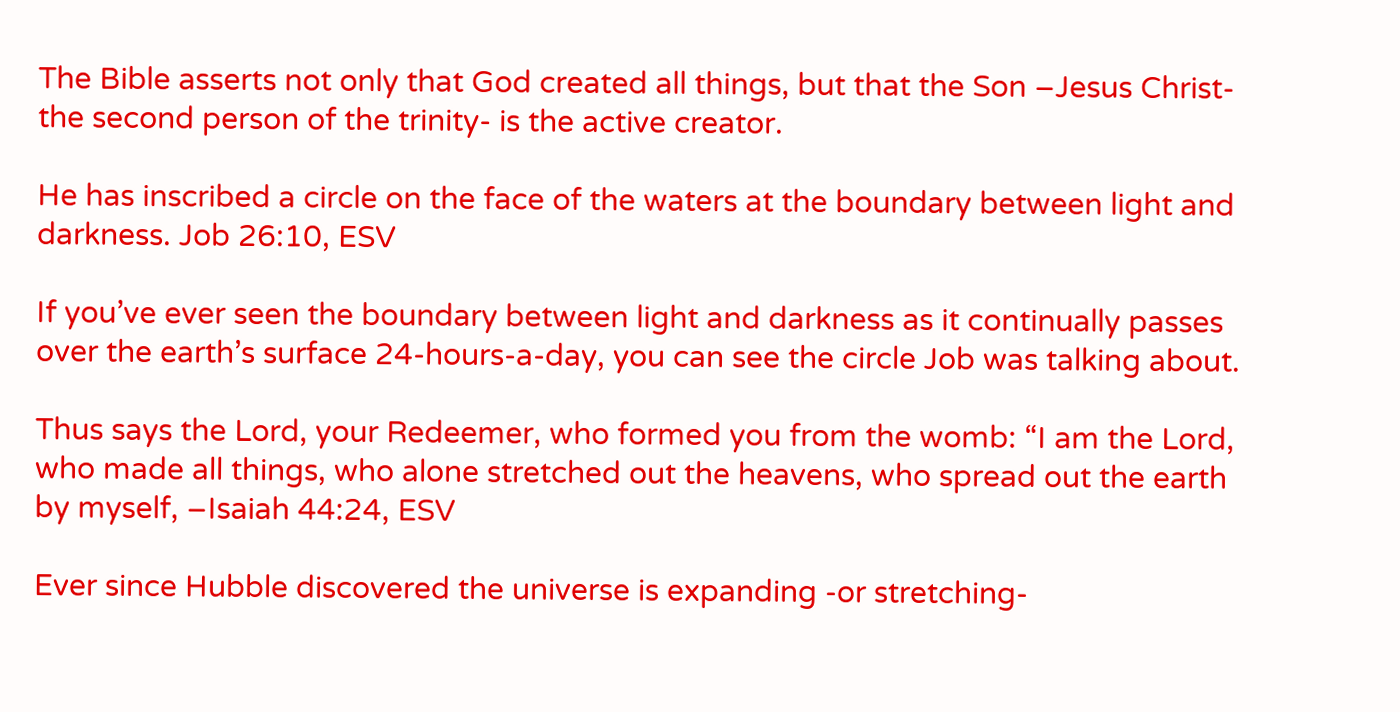The Bible asserts not only that God created all things, but that the Son –Jesus Christ- the second person of the trinity- is the active creator.

He has inscribed a circle on the face of the waters at the boundary between light and darkness. Job 26:10, ESV

If you’ve ever seen the boundary between light and darkness as it continually passes over the earth’s surface 24-hours-a-day, you can see the circle Job was talking about.

Thus says the Lord, your Redeemer, who formed you from the womb: “I am the Lord, who made all things, who alone stretched out the heavens, who spread out the earth by myself, –Isaiah 44:24, ESV

Ever since Hubble discovered the universe is expanding -or stretching-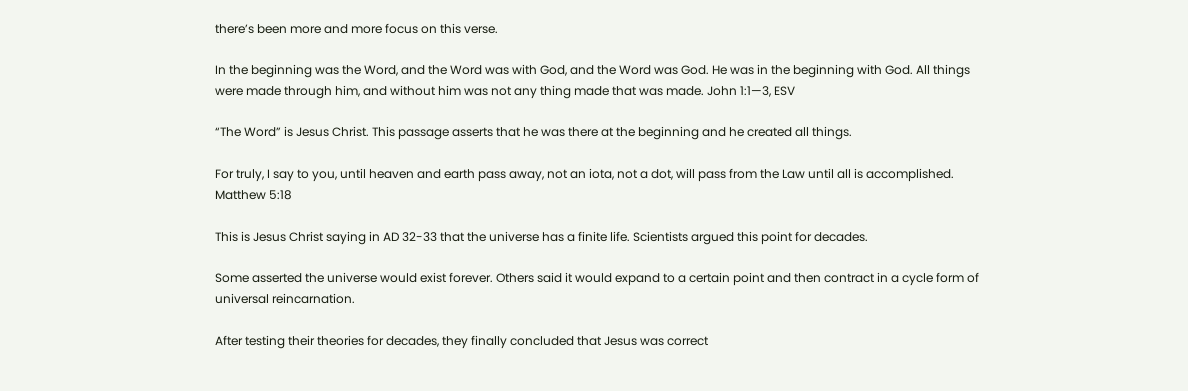there’s been more and more focus on this verse.

In the beginning was the Word, and the Word was with God, and the Word was God. He was in the beginning with God. All things were made through him, and without him was not any thing made that was made. John 1:1—3, ESV

“The Word” is Jesus Christ. This passage asserts that he was there at the beginning and he created all things.

For truly, I say to you, until heaven and earth pass away, not an iota, not a dot, will pass from the Law until all is accomplished. Matthew 5:18

This is Jesus Christ saying in AD 32-33 that the universe has a finite life. Scientists argued this point for decades.

Some asserted the universe would exist forever. Others said it would expand to a certain point and then contract in a cycle form of universal reincarnation.

After testing their theories for decades, they finally concluded that Jesus was correct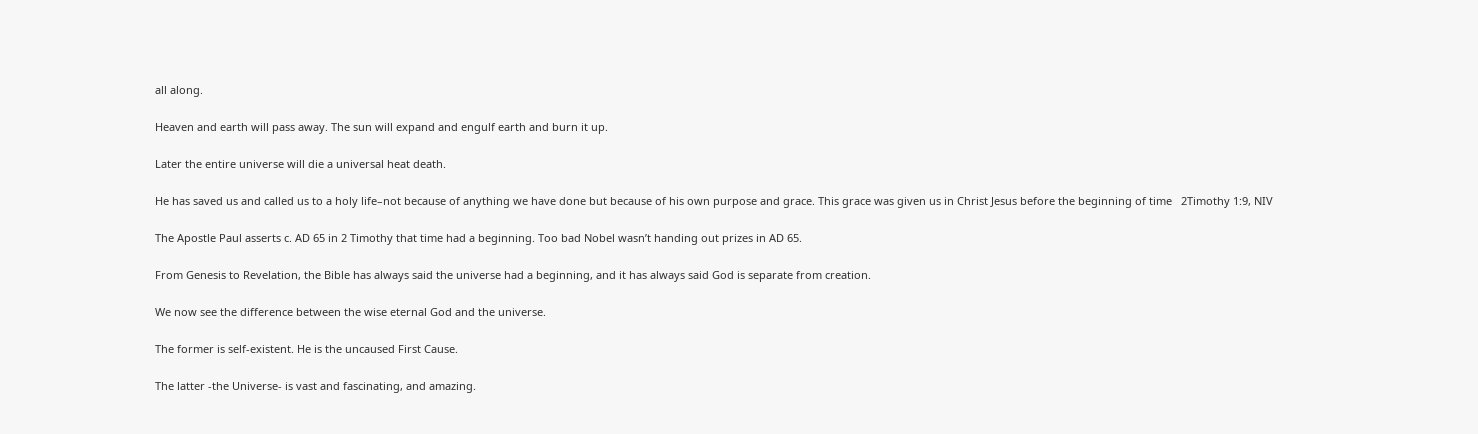all along.

Heaven and earth will pass away. The sun will expand and engulf earth and burn it up.

Later the entire universe will die a universal heat death.

He has saved us and called us to a holy life–not because of anything we have done but because of his own purpose and grace. This grace was given us in Christ Jesus before the beginning of time   2Timothy 1:9, NIV

The Apostle Paul asserts c. AD 65 in 2 Timothy that time had a beginning. Too bad Nobel wasn’t handing out prizes in AD 65.

From Genesis to Revelation, the Bible has always said the universe had a beginning, and it has always said God is separate from creation.

We now see the difference between the wise eternal God and the universe.

The former is self-existent. He is the uncaused First Cause.

The latter -the Universe- is vast and fascinating, and amazing.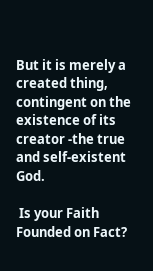But it is merely a created thing, contingent on the existence of its creator -the true and self-existent God.

 Is your Faith Founded on Fact?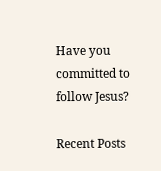Have you committed to follow Jesus?

Recent Posts